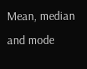Mean, median and mode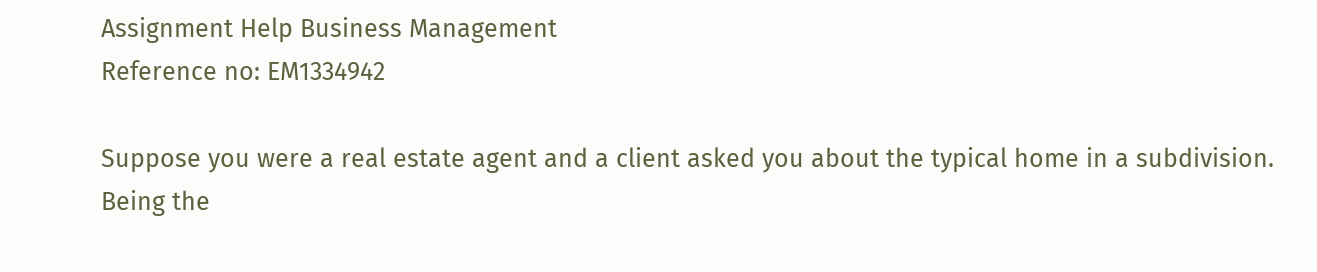Assignment Help Business Management
Reference no: EM1334942

Suppose you were a real estate agent and a client asked you about the typical home in a subdivision. Being the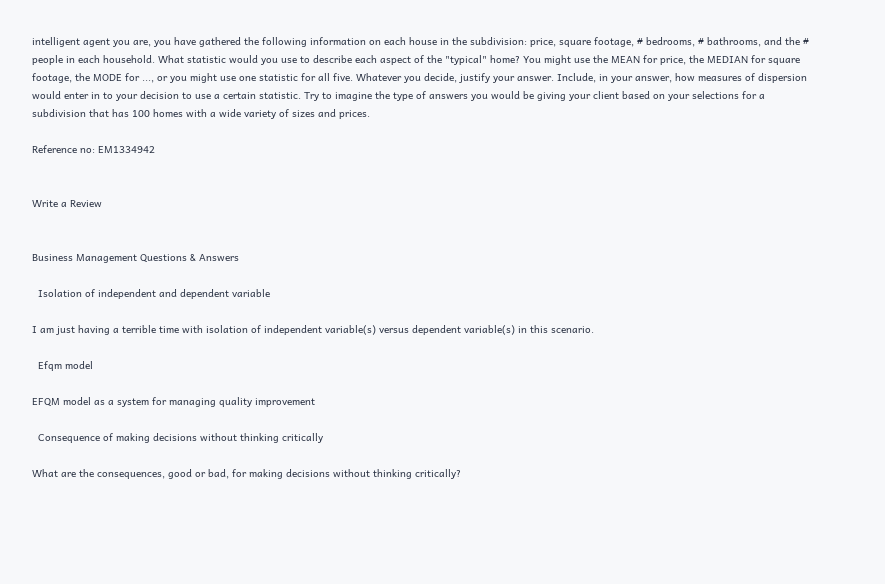intelligent agent you are, you have gathered the following information on each house in the subdivision: price, square footage, # bedrooms, # bathrooms, and the # people in each household. What statistic would you use to describe each aspect of the "typical" home? You might use the MEAN for price, the MEDIAN for square footage, the MODE for ..., or you might use one statistic for all five. Whatever you decide, justify your answer. Include, in your answer, how measures of dispersion would enter in to your decision to use a certain statistic. Try to imagine the type of answers you would be giving your client based on your selections for a subdivision that has 100 homes with a wide variety of sizes and prices.

Reference no: EM1334942


Write a Review


Business Management Questions & Answers

  Isolation of independent and dependent variable

I am just having a terrible time with isolation of independent variable(s) versus dependent variable(s) in this scenario.

  Efqm model

EFQM model as a system for managing quality improvement

  Consequence of making decisions without thinking critically

What are the consequences, good or bad, for making decisions without thinking critically?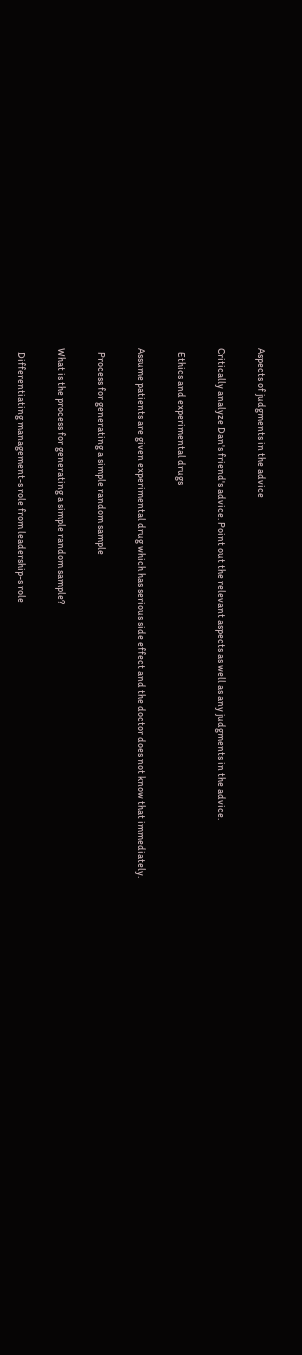Aspects of judgments in the advice

Critically analyze Dan's friend's advice. Point out the relevant aspects as well as any judgments in the advice.

  Ethics and experimental drugs

Assume patients are given experimental drug which has serious side effect and the doctor does not know that immediately.

  Process for generating a simple random sample

What is the process for generating a simple random sample?

  Differentiating management-s role from leadership-s role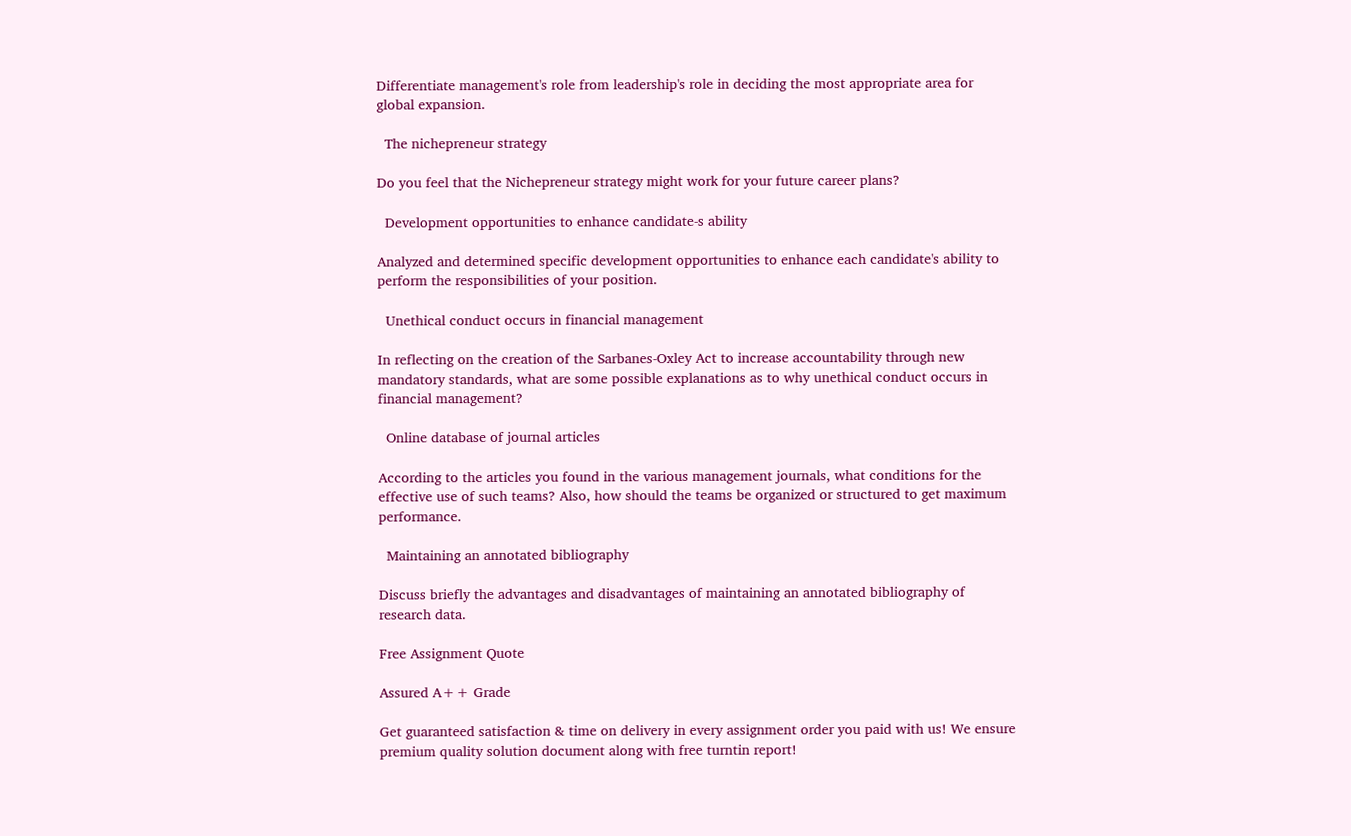Differentiate management's role from leadership's role in deciding the most appropriate area for global expansion.

  The nichepreneur strategy

Do you feel that the Nichepreneur strategy might work for your future career plans?

  Development opportunities to enhance candidate-s ability

Analyzed and determined specific development opportunities to enhance each candidate's ability to perform the responsibilities of your position.

  Unethical conduct occurs in financial management

In reflecting on the creation of the Sarbanes-Oxley Act to increase accountability through new mandatory standards, what are some possible explanations as to why unethical conduct occurs in financial management?

  Online database of journal articles

According to the articles you found in the various management journals, what conditions for the effective use of such teams? Also, how should the teams be organized or structured to get maximum performance.

  Maintaining an annotated bibliography

Discuss briefly the advantages and disadvantages of maintaining an annotated bibliography of research data.

Free Assignment Quote

Assured A++ Grade

Get guaranteed satisfaction & time on delivery in every assignment order you paid with us! We ensure premium quality solution document along with free turntin report!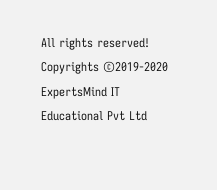All rights reserved! Copyrights ©2019-2020 ExpertsMind IT Educational Pvt Ltd